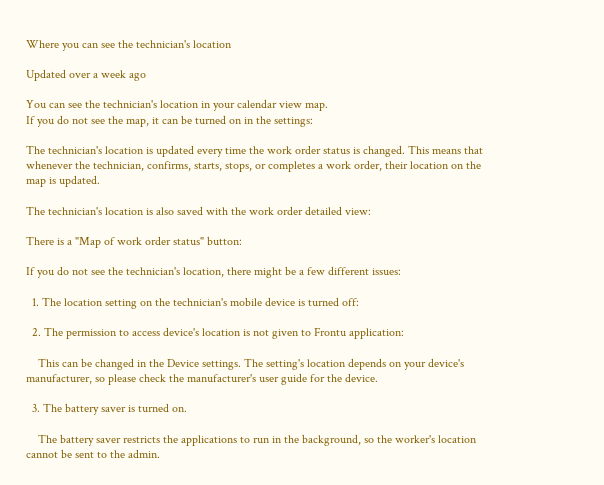Where you can see the technician's location

Updated over a week ago

You can see the technician's location in your calendar view map.
If you do not see the map, it can be turned on in the settings:

The technician's location is updated every time the work order status is changed. This means that whenever the technician, confirms, starts, stops, or completes a work order, their location on the map is updated.

The technician's location is also saved with the work order detailed view:

There is a "Map of work order status" button:

If you do not see the technician's location, there might be a few different issues:

  1. The location setting on the technician's mobile device is turned off:

  2. The permission to access device's location is not given to Frontu application:

    This can be changed in the Device settings. The setting's location depends on your device's manufacturer, so please check the manufacturer's user guide for the device.

  3. The battery saver is turned on.

    The battery saver restricts the applications to run in the background, so the worker's location cannot be sent to the admin.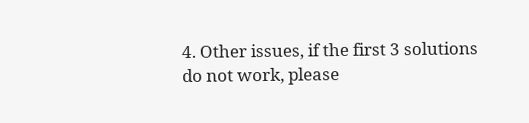4. Other issues, if the first 3 solutions do not work, please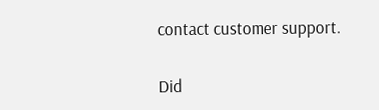contact customer support.

Did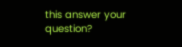this answer your question?